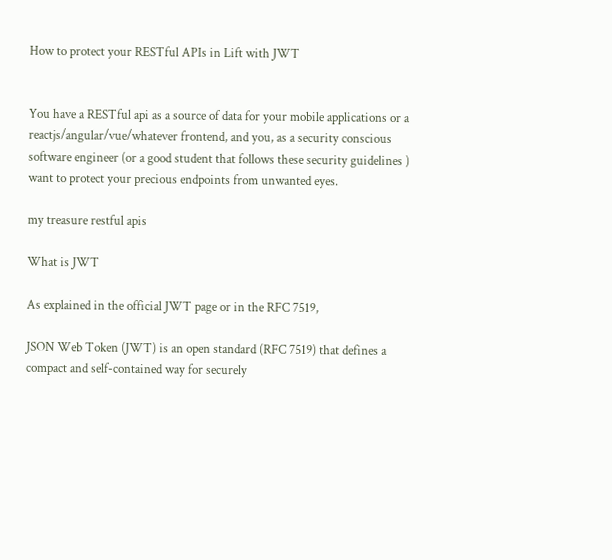How to protect your RESTful APIs in Lift with JWT


You have a RESTful api as a source of data for your mobile applications or a reactjs/angular/vue/whatever frontend, and you, as a security conscious software engineer (or a good student that follows these security guidelines ) want to protect your precious endpoints from unwanted eyes.

my treasure restful apis

What is JWT

As explained in the official JWT page or in the RFC 7519,

JSON Web Token (JWT) is an open standard (RFC 7519) that defines a compact and self-contained way for securely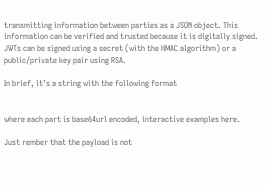transmitting information between parties as a JSON object. This information can be verified and trusted because it is digitally signed. JWTs can be signed using a secret (with the HMAC algorithm) or a public/private key pair using RSA.

In brief, it’s a string with the following format


where each part is base64url encoded, interactive examples here.

Just rember that the payload is not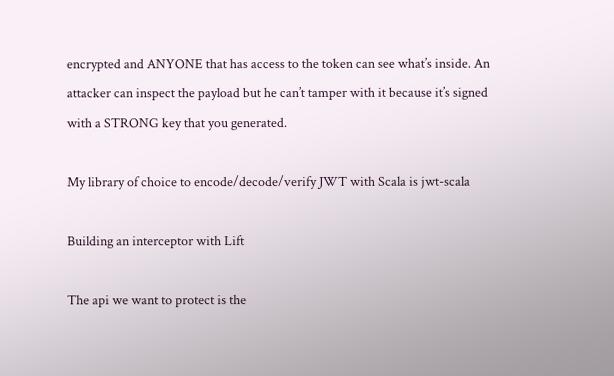encrypted and ANYONE that has access to the token can see what’s inside. An attacker can inspect the payload but he can’t tamper with it because it’s signed with a STRONG key that you generated.

My library of choice to encode/decode/verify JWT with Scala is jwt-scala

Building an interceptor with Lift

The api we want to protect is the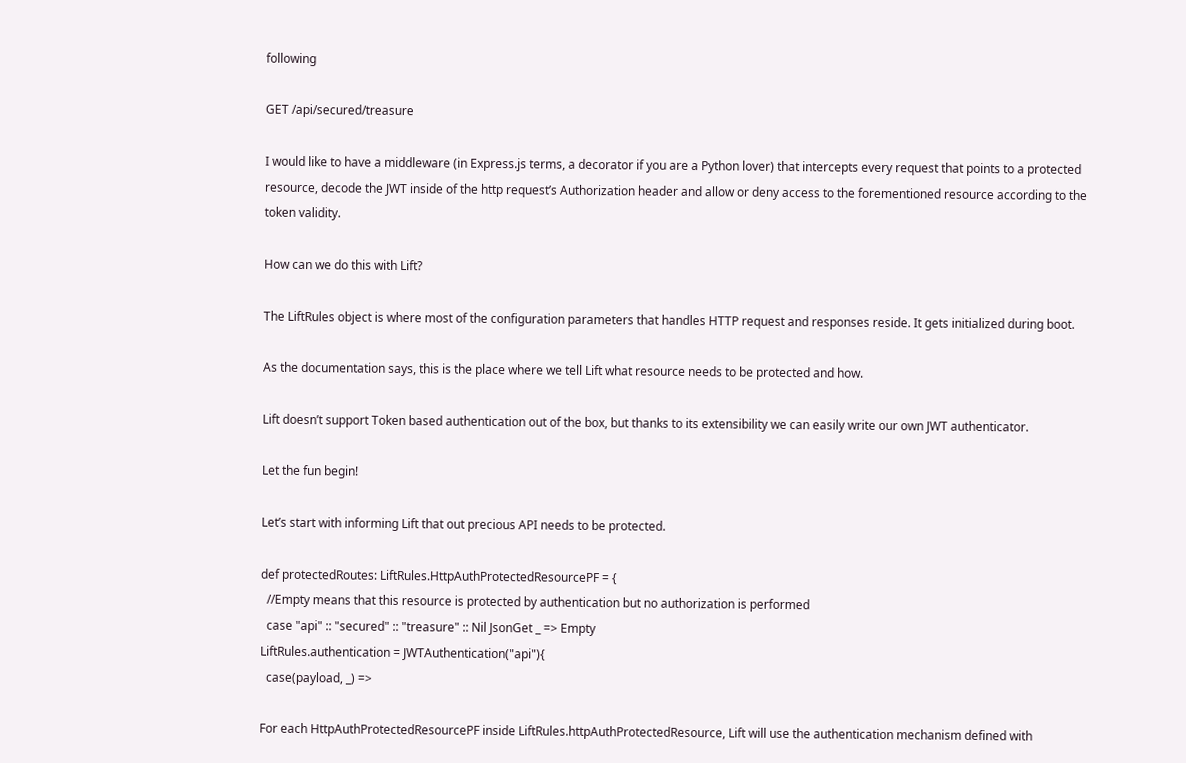following

GET /api/secured/treasure

I would like to have a middleware (in Express.js terms, a decorator if you are a Python lover) that intercepts every request that points to a protected resource, decode the JWT inside of the http request’s Authorization header and allow or deny access to the forementioned resource according to the token validity.

How can we do this with Lift?

The LiftRules object is where most of the configuration parameters that handles HTTP request and responses reside. It gets initialized during boot.

As the documentation says, this is the place where we tell Lift what resource needs to be protected and how.

Lift doesn’t support Token based authentication out of the box, but thanks to its extensibility we can easily write our own JWT authenticator.

Let the fun begin!

Let’s start with informing Lift that out precious API needs to be protected.

def protectedRoutes: LiftRules.HttpAuthProtectedResourcePF = {
  //Empty means that this resource is protected by authentication but no authorization is performed
  case "api" :: "secured" :: "treasure" :: Nil JsonGet _ => Empty
LiftRules.authentication = JWTAuthentication("api"){
  case(payload, _) =>

For each HttpAuthProtectedResourcePF inside LiftRules.httpAuthProtectedResource, Lift will use the authentication mechanism defined with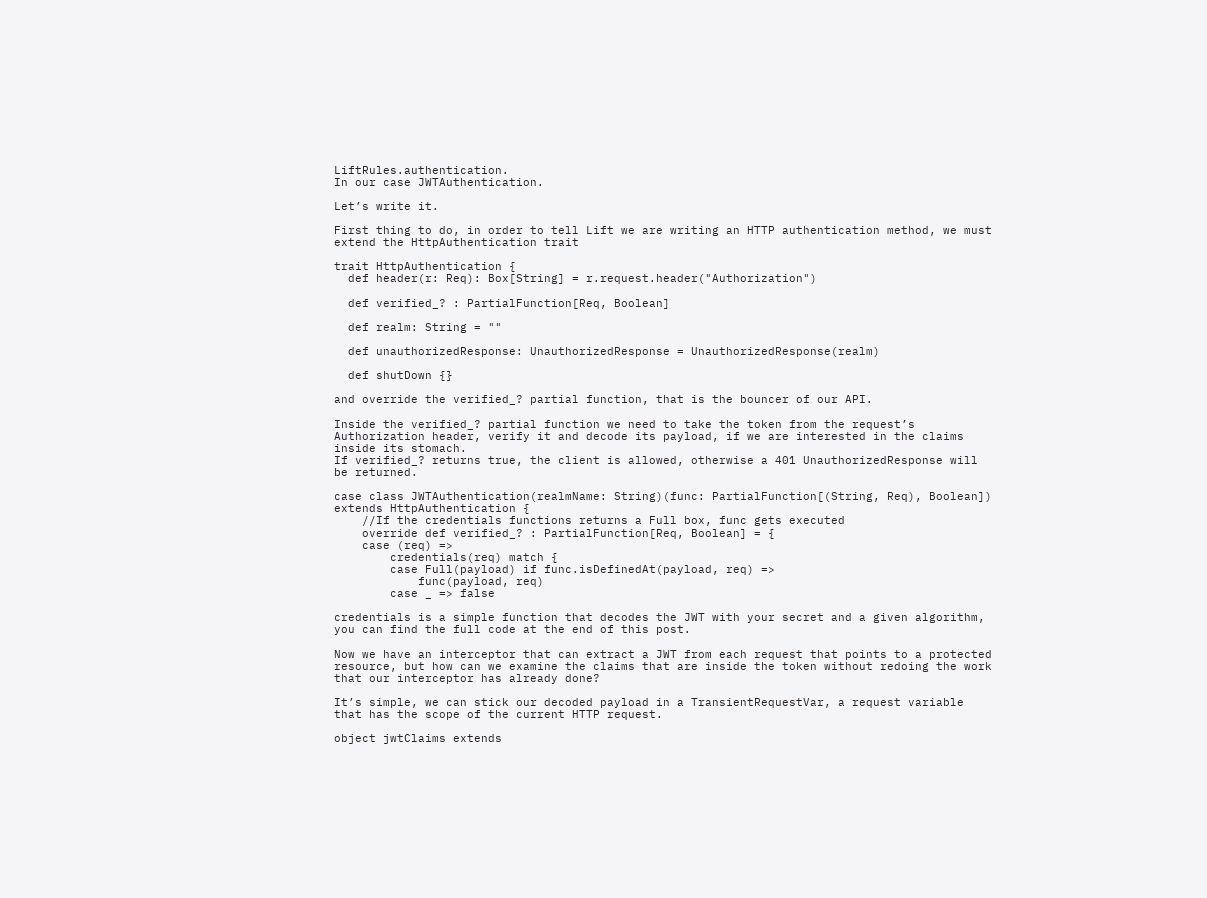LiftRules.authentication.
In our case JWTAuthentication.

Let’s write it.

First thing to do, in order to tell Lift we are writing an HTTP authentication method, we must extend the HttpAuthentication trait

trait HttpAuthentication {
  def header(r: Req): Box[String] = r.request.header("Authorization")

  def verified_? : PartialFunction[Req, Boolean]

  def realm: String = ""

  def unauthorizedResponse: UnauthorizedResponse = UnauthorizedResponse(realm)

  def shutDown {}

and override the verified_? partial function, that is the bouncer of our API.

Inside the verified_? partial function we need to take the token from the request’s Authorization header, verify it and decode its payload, if we are interested in the claims inside its stomach.
If verified_? returns true, the client is allowed, otherwise a 401 UnauthorizedResponse will be returned.

case class JWTAuthentication(realmName: String)(func: PartialFunction[(String, Req), Boolean]) extends HttpAuthentication {
    //If the credentials functions returns a Full box, func gets executed
    override def verified_? : PartialFunction[Req, Boolean] = {
    case (req) =>
        credentials(req) match {
        case Full(payload) if func.isDefinedAt(payload, req) =>
            func(payload, req)
        case _ => false

credentials is a simple function that decodes the JWT with your secret and a given algorithm, you can find the full code at the end of this post.

Now we have an interceptor that can extract a JWT from each request that points to a protected resource, but how can we examine the claims that are inside the token without redoing the work that our interceptor has already done?

It’s simple, we can stick our decoded payload in a TransientRequestVar, a request variable that has the scope of the current HTTP request.

object jwtClaims extends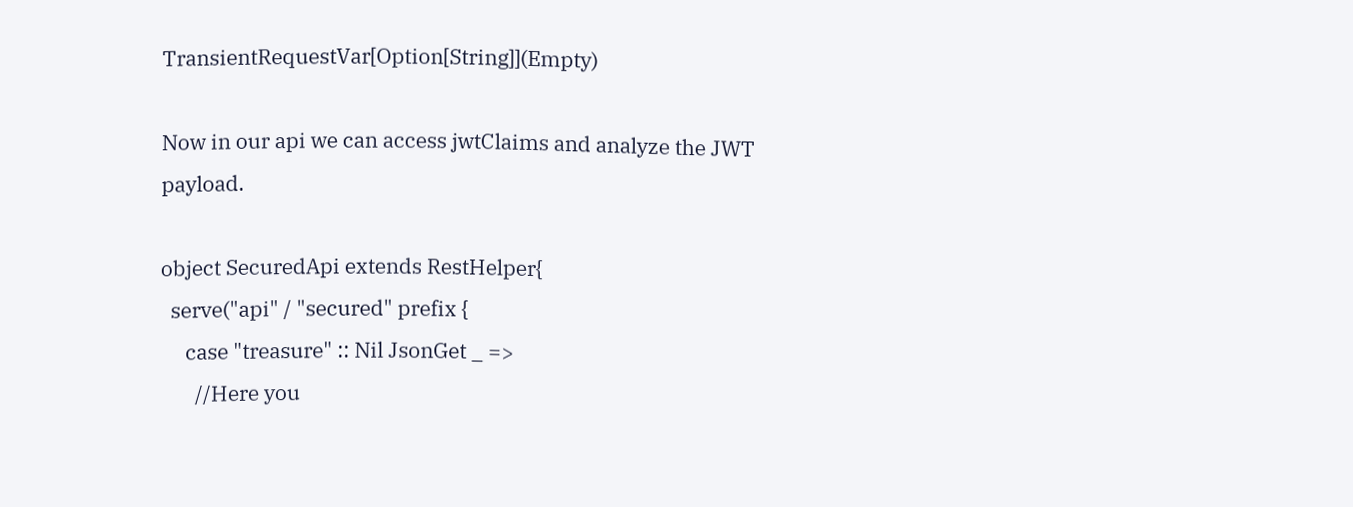TransientRequestVar[Option[String]](Empty)

Now in our api we can access jwtClaims and analyze the JWT payload.

object SecuredApi extends RestHelper{
  serve("api" / "secured" prefix {
     case "treasure" :: Nil JsonGet _ =>
       //Here you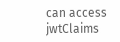can access jwtClaims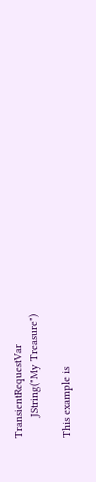TransientRequestVar
       JString("My Treasure")

This example is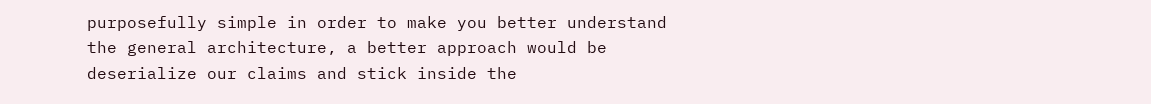purposefully simple in order to make you better understand the general architecture, a better approach would be deserialize our claims and stick inside the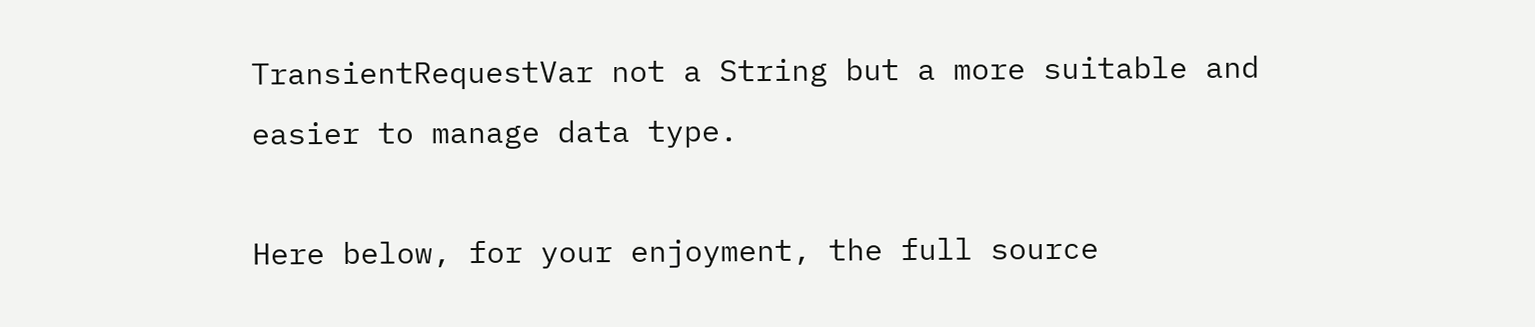TransientRequestVar not a String but a more suitable and easier to manage data type.

Here below, for your enjoyment, the full source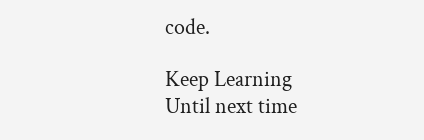code.

Keep Learning
Until next time